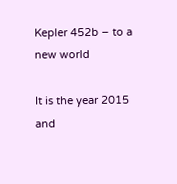Kepler 452b – to a new world

It is the year 2015 and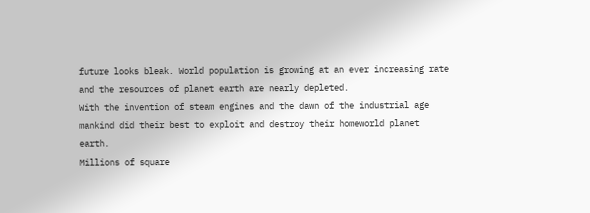future looks bleak. World population is growing at an ever increasing rate and the resources of planet earth are nearly depleted.
With the invention of steam engines and the dawn of the industrial age mankind did their best to exploit and destroy their homeworld planet earth.
Millions of square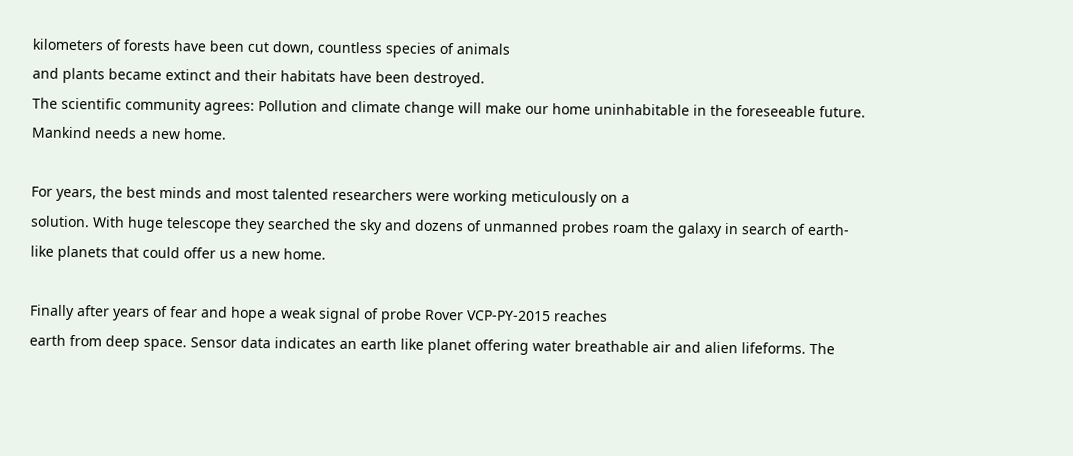kilometers of forests have been cut down, countless species of animals
and plants became extinct and their habitats have been destroyed.
The scientific community agrees: Pollution and climate change will make our home uninhabitable in the foreseeable future.
Mankind needs a new home.

For years, the best minds and most talented researchers were working meticulously on a
solution. With huge telescope they searched the sky and dozens of unmanned probes roam the galaxy in search of earth-like planets that could offer us a new home.

Finally after years of fear and hope a weak signal of probe Rover VCP-PY-2015 reaches
earth from deep space. Sensor data indicates an earth like planet offering water breathable air and alien lifeforms. The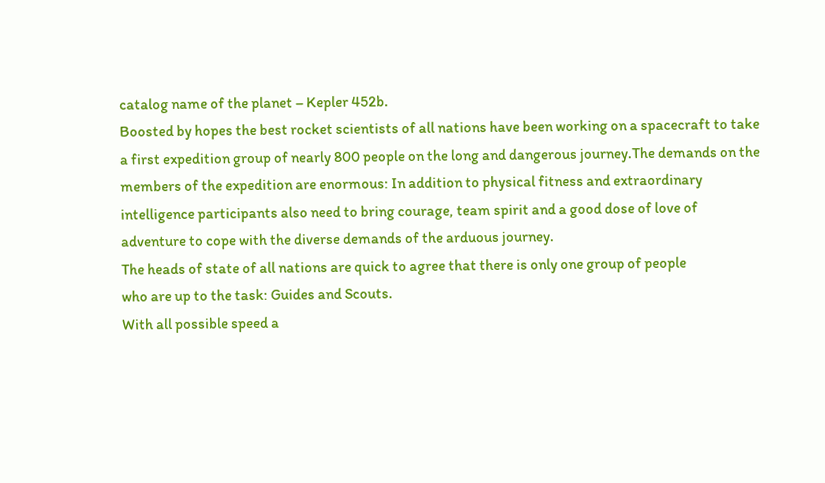catalog name of the planet – Kepler 452b.
Boosted by hopes the best rocket scientists of all nations have been working on a spacecraft to take a first expedition group of nearly 800 people on the long and dangerous journey.The demands on the members of the expedition are enormous: In addition to physical fitness and extraordinary intelligence participants also need to bring courage, team spirit and a good dose of love of adventure to cope with the diverse demands of the arduous journey.
The heads of state of all nations are quick to agree that there is only one group of people
who are up to the task: Guides and Scouts.
With all possible speed a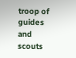troop of guides and scouts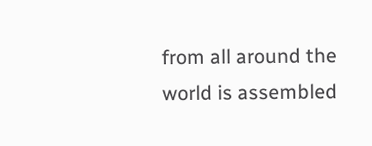from all around the world is assembled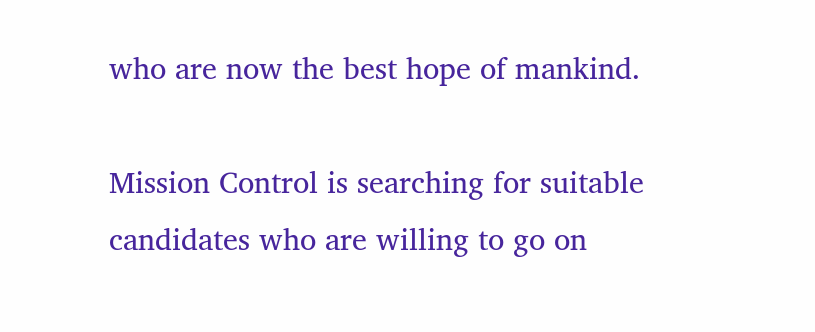who are now the best hope of mankind.

Mission Control is searching for suitable candidates who are willing to go on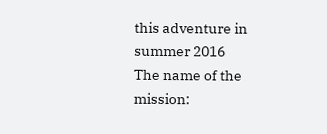this adventure in summer 2016
The name of the mission: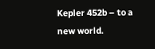Kepler 452b – to a new world.